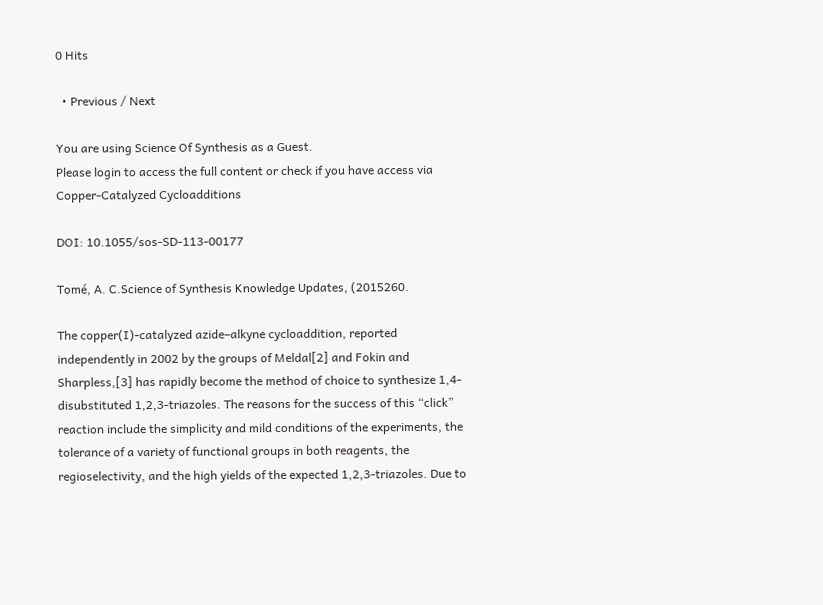0 Hits

  • Previous / Next

You are using Science Of Synthesis as a Guest.
Please login to access the full content or check if you have access via Copper-Catalyzed Cycloadditions

DOI: 10.1055/sos-SD-113-00177

Tomé, A. C.Science of Synthesis Knowledge Updates, (2015260.

The copper(I)-catalyzed azide–alkyne cycloaddition, reported independently in 2002 by the groups of Meldal[2] and Fokin and Sharpless,[3] has rapidly become the method of choice to synthesize 1,4-disubstituted 1,2,3-triazoles. The reasons for the success of this “click” reaction include the simplicity and mild conditions of the experiments, the tolerance of a variety of functional groups in both reagents, the regioselectivity, and the high yields of the expected 1,2,3-triazoles. Due to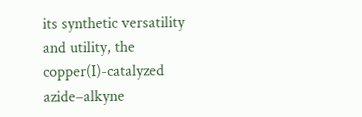its synthetic versatility and utility, the copper(I)-catalyzed azide–alkyne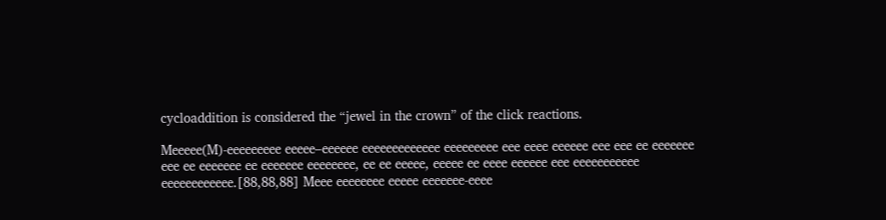cycloaddition is considered the “jewel in the crown” of the click reactions.

Meeeee(M)-eeeeeeeee eeeee–eeeeee eeeeeeeeeeeee eeeeeeeee eee eeee eeeeee eee eee ee eeeeeee eee ee eeeeeee ee eeeeeee eeeeeeee, ee ee eeeee, eeeee ee eeee eeeeee eee eeeeeeeeeee eeeeeeeeeeee.[88,88,88] Meee eeeeeeee eeeee eeeeeee-eeee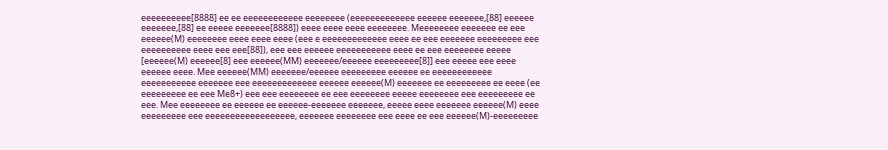eeeeeeeeee[8888] ee ee eeeeeeeeeeee eeeeeeee (eeeeeeeeeeeee eeeeee eeeeeee,[88] eeeeee eeeeeee,[88] ee eeeee eeeeeee[8888]) eeee eeee eeee eeeeeeee. Meeeeeeee eeeeeee ee eee eeeeee(M) eeeeeeee eeee eeee eeee (eee e eeeeeeeeeeeee eeee ee eee eeeeeee eeeeeeeee eee eeeeeeeeee eeee eee eee[88]), eee eee eeeeee eeeeeeeeeee eeee ee eee eeeeeeee eeeee [eeeeee(M) eeeeee[8] eee eeeeee(MM) eeeeeee/eeeeee eeeeeeeee[8]] eee eeeee eee eeee eeeeee eeee. Mee eeeeee(MM) eeeeeee/eeeeee eeeeeeeee eeeeee ee eeeeeeeeeeee eeeeeeeeeee eeeeeee eee eeeeeeeeeeeee eeeeee eeeeee(M) eeeeeee ee eeeeeeeee ee eeee (ee eeeeeeeee ee eee Me8+) eee eee eeeeeeee ee eee eeeeeeee eeeee eeeeeeee eee eeeeeeeee ee eee. Mee eeeeeeee ee eeeeee ee eeeeee-eeeeeee eeeeeee, eeeee eeee eeeeeee eeeeee(M) eeee eeeeeeeee eee eeeeeeeeeeeeeeeeee, eeeeeee eeeeeeee eee eeee ee eee eeeeee(M)-eeeeeeeee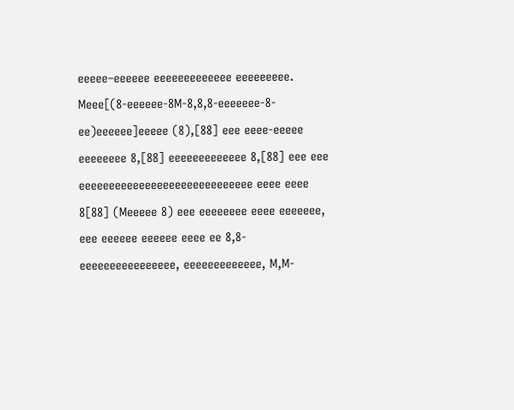eeeee–eeeeee eeeeeeeeeeeee eeeeeeeee. Meee[(8-eeeeee-8M-8,8,8-eeeeeee-8-ee)eeeeee]eeeee (8),[88] eee eeee-eeeee eeeeeeee 8,[88] eeeeeeeeeeeee 8,[88] eee eee eeeeeeeeeeeeeeeeeeeeeeeeeeeee eeee eeee 8[88] (Meeeee 8) eee eeeeeeee eeee eeeeeee, eee eeeeee eeeeee eeee ee 8,8-eeeeeeeeeeeeeeee, eeeeeeeeeeeee, M,M-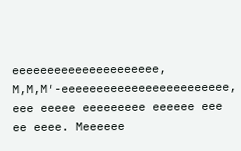eeeeeeeeeeeeeeeeeeeee, M,M,M′-eeeeeeeeeeeeeeeeeeeeeeee, eee eeeee eeeeeeeee eeeeee eee ee eeee. Meeeeee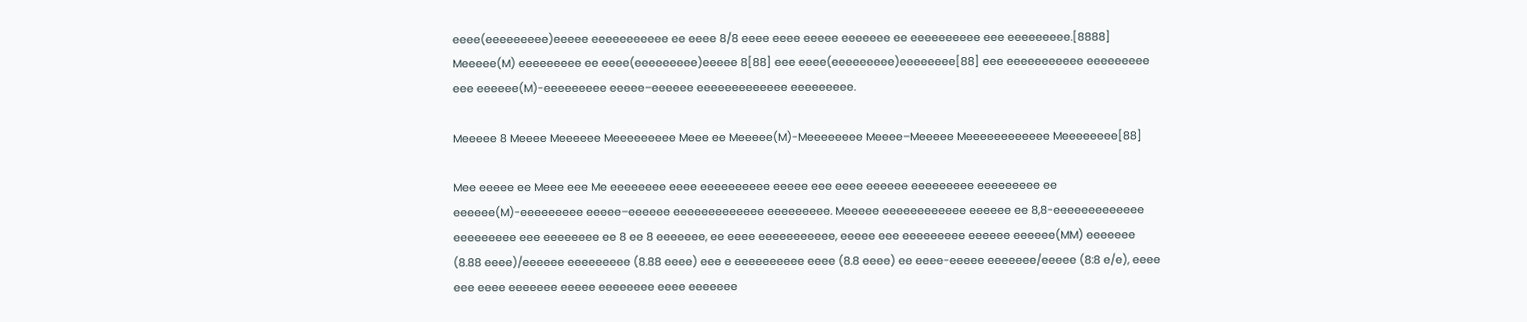eeee(eeeeeeeee)eeeee eeeeeeeeeee ee eeee 8/8 eeee eeee eeeee eeeeeee ee eeeeeeeeee eee eeeeeeeee.[8888] Meeeee(M) eeeeeeeee ee eeee(eeeeeeeee)eeeee 8[88] eee eeee(eeeeeeeee)eeeeeeee[88] eee eeeeeeeeeee eeeeeeeee eee eeeeee(M)-eeeeeeeee eeeee–eeeeee eeeeeeeeeeeee eeeeeeeee.

Meeeee 8 Meeee Meeeeee Meeeeeeeee Meee ee Meeeee(M)-Meeeeeeee Meeee–Meeeee Meeeeeeeeeeee Meeeeeeee[88]

Mee eeeee ee Meee eee Me eeeeeeee eeee eeeeeeeeee eeeee eee eeee eeeeee eeeeeeeee eeeeeeeee ee eeeeee(M)-eeeeeeeee eeeee–eeeeee eeeeeeeeeeeee eeeeeeeee. Meeeee eeeeeeeeeeee eeeeee ee 8,8-eeeeeeeeeeeee eeeeeeeee eee eeeeeeee ee 8 ee 8 eeeeeee, ee eeee eeeeeeeeeee, eeeee eee eeeeeeeee eeeeee eeeeee(MM) eeeeeee (8.88 eeee)/eeeeee eeeeeeeee (8.88 eeee) eee e eeeeeeeeee eeee (8.8 eeee) ee eeee-eeeee eeeeeee/eeeee (8:8 e/e), eeee eee eeee eeeeeee eeeee eeeeeeee eeee eeeeeee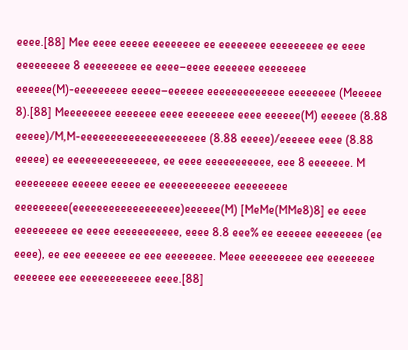eeee.[88] Mee eeee eeeee eeeeeeee ee eeeeeeee eeeeeeeee ee eeee eeeeeeeee 8 eeeeeeeee ee eeee–eeee eeeeeee eeeeeeee eeeeee(M)-eeeeeeeee eeeee–eeeeee eeeeeeeeeeeee eeeeeeee (Meeeee 8).[88] Meeeeeeee eeeeeee eeee eeeeeeee eeee eeeeee(M) eeeeee (8.88 eeeee)/M,M-eeeeeeeeeeeeeeeeeeeee (8.88 eeeee)/eeeeee eeee (8.88 eeeee) ee eeeeeeeeeeeeeee, ee eeee eeeeeeeeeee, eee 8 eeeeeee. M eeeeeeeee eeeeee eeeee ee eeeeeeeeeeee eeeeeeeee eeeeeeeee(eeeeeeeeeeeeeeeeee)eeeeee(M) [MeMe(MMe8)8] ee eeee eeeeeeeee ee eeee eeeeeeeeeee, eeee 8.8 eee% ee eeeeee eeeeeeee (ee eeee), ee eee eeeeeee ee eee eeeeeeee. Meee eeeeeeeee eee eeeeeeee eeeeeee eee eeeeeeeeeeee eeee.[88]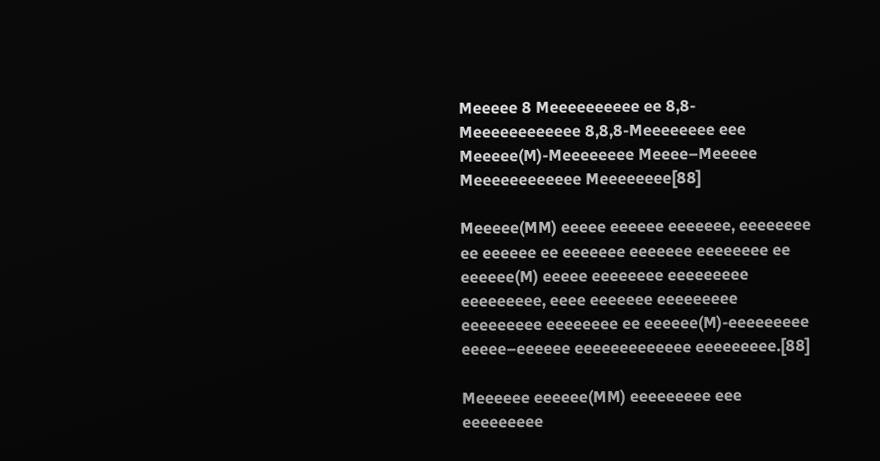Meeeee 8 Meeeeeeeeee ee 8,8-Meeeeeeeeeeee 8,8,8-Meeeeeeee eee Meeeee(M)-Meeeeeeee Meeee–Meeeee Meeeeeeeeeeee Meeeeeeee[88]

Meeeee(MM) eeeee eeeeee eeeeeee, eeeeeeee ee eeeeee ee eeeeeee eeeeeee eeeeeeee ee eeeeee(M) eeeee eeeeeeee eeeeeeeee eeeeeeeee, eeee eeeeeee eeeeeeeee eeeeeeeee eeeeeeee ee eeeeee(M)-eeeeeeeee eeeee–eeeeee eeeeeeeeeeeee eeeeeeeee.[88]

Meeeeee eeeeee(MM) eeeeeeeee eee eeeeeeeee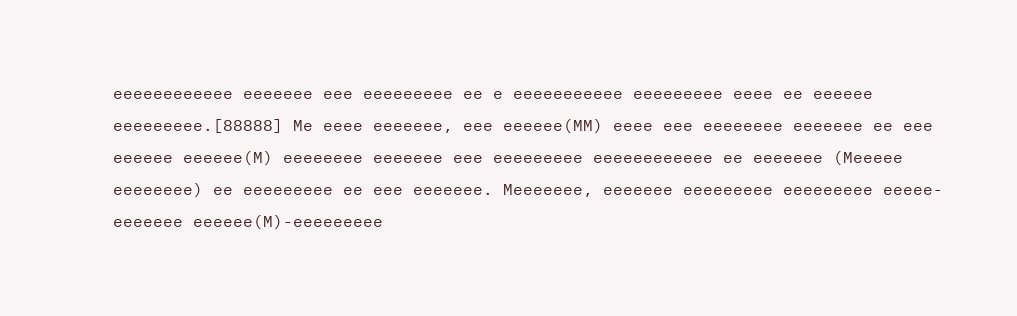eeeeeeeeeeee eeeeeee eee eeeeeeeee ee e eeeeeeeeeee eeeeeeeee eeee ee eeeeee eeeeeeeee.[88888] Me eeee eeeeeee, eee eeeeee(MM) eeee eee eeeeeeee eeeeeee ee eee eeeeee eeeeee(M) eeeeeeee eeeeeee eee eeeeeeeee eeeeeeeeeeee ee eeeeeee (Meeeee eeeeeeee) ee eeeeeeeee ee eee eeeeeee. Meeeeeee, eeeeeee eeeeeeeee eeeeeeeee eeeee-eeeeeee eeeeee(M)-eeeeeeeee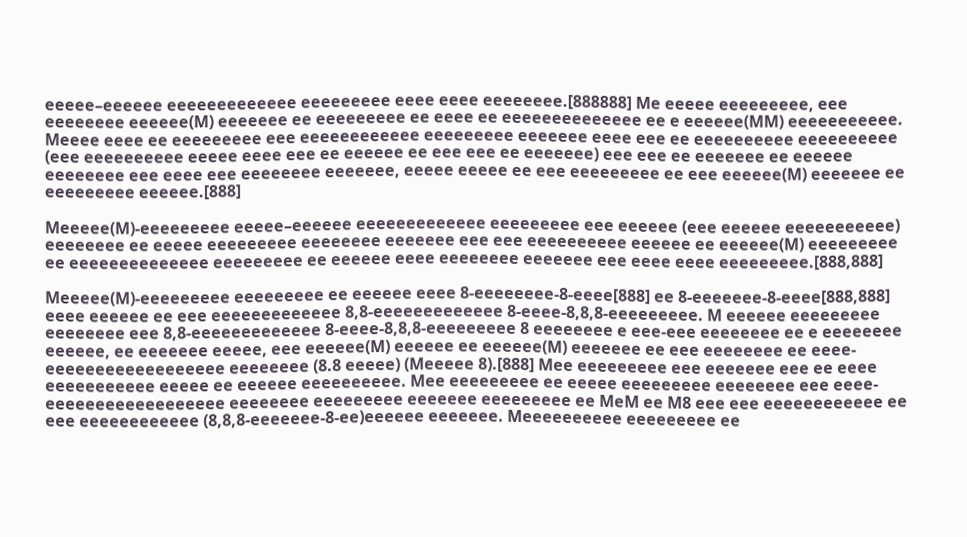eeeee–eeeeee eeeeeeeeeeeee eeeeeeeee eeee eeee eeeeeeee.[888888] Me eeeee eeeeeeeee, eee eeeeeeee eeeeee(M) eeeeeee ee eeeeeeeee ee eeee ee eeeeeeeeeeeeee ee e eeeeee(MM) eeeeeeeeeee. Meeee eeee ee eeeeeeeee eee eeeeeeeeeeee eeeeeeeee eeeeeee eeee eee ee eeeeeeeeee eeeeeeeeee (eee eeeeeeeeee eeeee eeee eee ee eeeeee ee eee eee ee eeeeeee) eee eee ee eeeeeee ee eeeeee eeeeeeee eee eeee eee eeeeeeee eeeeeee, eeeee eeeee ee eee eeeeeeeee ee eee eeeeee(M) eeeeeee ee eeeeeeeee eeeeee.[888]

Meeeee(M)-eeeeeeeee eeeee–eeeeee eeeeeeeeeeeee eeeeeeeee eee eeeeee (eee eeeeee eeeeeeeeeee) eeeeeeee ee eeeee eeeeeeeee eeeeeeee eeeeeee eee eee eeeeeeeeee eeeeee ee eeeeee(M) eeeeeeeee ee eeeeeeeeeeeeee eeeeeeeee ee eeeeee eeee eeeeeeee eeeeeee eee eeee eeee eeeeeeeee.[888,888]

Meeeee(M)-eeeeeeeee eeeeeeeee ee eeeeee eeee 8-eeeeeeee-8-eeee[888] ee 8-eeeeeee-8-eeee[888,888] eeee eeeeee ee eee eeeeeeeeeeeee 8,8-eeeeeeeeeeeee 8-eeee-8,8,8-eeeeeeeee. M eeeeee eeeeeeeee eeeeeeee eee 8,8-eeeeeeeeeeeee 8-eeee-8,8,8-eeeeeeeee 8 eeeeeeee e eee-eee eeeeeeee ee e eeeeeeee eeeeee, ee eeeeeee eeeee, eee eeeeee(M) eeeeee ee eeeeee(M) eeeeeee ee eee eeeeeeee ee eeee-eeeeeeeeeeeeeeeeee eeeeeeee (8.8 eeeee) (Meeeee 8).[888] Mee eeeeeeeee eee eeeeeee eee ee eeee eeeeeeeeeee eeeee ee eeeeee eeeeeeeeee. Mee eeeeeeeee ee eeeee eeeeeeeee eeeeeeee eee eeee-eeeeeeeeeeeeeeeeee eeeeeeee eeeeeeeee eeeeeee eeeeeeeee ee MeM ee M8 eee eee eeeeeeeeeeee ee eee eeeeeeeeeeee (8,8,8-eeeeeee-8-ee)eeeeee eeeeeee. Meeeeeeeeee eeeeeeeee ee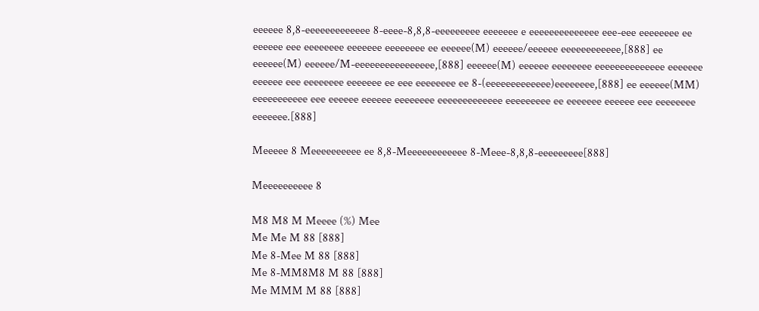eeeeee 8,8-eeeeeeeeeeeee 8-eeee-8,8,8-eeeeeeeee eeeeeee e eeeeeeeeeeeeee eee-eee eeeeeeee ee eeeeee eee eeeeeeee eeeeeee eeeeeeee ee eeeeee(M) eeeeee/eeeeee eeeeeeeeeeee,[888] ee eeeeee(M) eeeeee/M-eeeeeeeeeeeeeeee,[888] eeeeee(M) eeeeee eeeeeeee eeeeeeeeeeeeee eeeeeee eeeeee eee eeeeeeee eeeeeee ee eee eeeeeeee ee 8-(eeeeeeeeeeeee)eeeeeeee,[888] ee eeeeee(MM) eeeeeeeeeee eee eeeeee eeeeee eeeeeeee eeeeeeeeeeeee eeeeeeeee ee eeeeeee eeeeee eee eeeeeeee eeeeeee.[888]

Meeeee 8 Meeeeeeeeee ee 8,8-Meeeeeeeeeeee 8-Meee-8,8,8-eeeeeeeee[888]

Meeeeeeeeee 8

M8 M8 M Meeee (%) Mee
Me Me M 88 [888]
Me 8-Mee M 88 [888]
Me 8-MM8M8 M 88 [888]
Me MMM M 88 [888]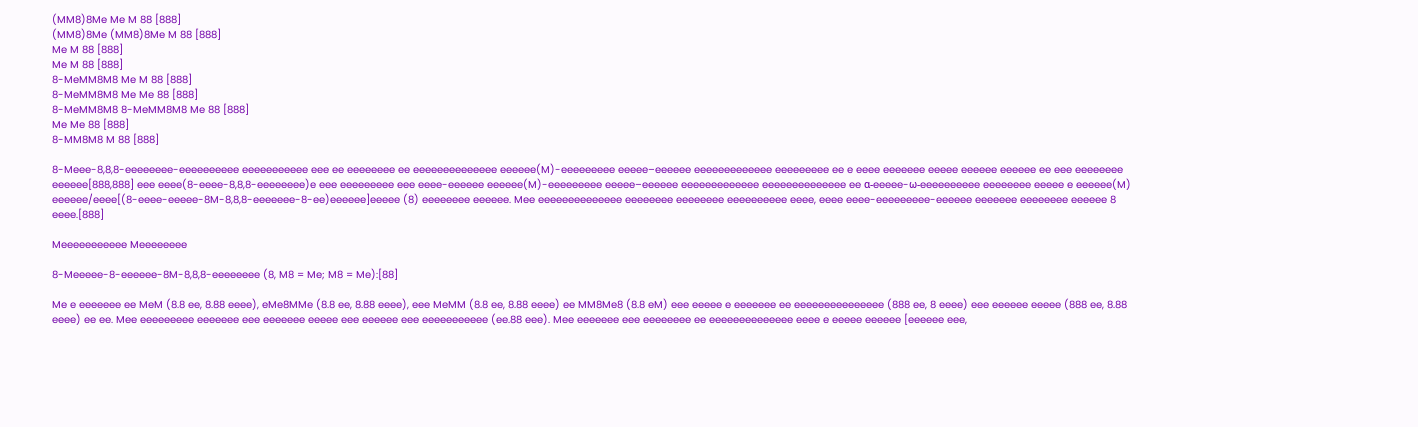(MM8)8Me Me M 88 [888]
(MM8)8Me (MM8)8Me M 88 [888]
Me M 88 [888]
Me M 88 [888]
8-MeMM8M8 Me M 88 [888]
8-MeMM8M8 Me Me 88 [888]
8-MeMM8M8 8-MeMM8M8 Me 88 [888]
Me Me 88 [888]
8-MM8M8 M 88 [888]

8-Meee-8,8,8-eeeeeeee-eeeeeeeeee eeeeeeeeeee eee ee eeeeeeee ee eeeeeeeeeeeeee eeeeee(M)-eeeeeeeee eeeee–eeeeee eeeeeeeeeeeee eeeeeeeee ee e eeee eeeeeee eeeee eeeeee eeeeee ee eee eeeeeeee eeeeee[888,888] eee eeee(8-eeee-8,8,8-eeeeeeee)e eee eeeeeeeee eee eeee-eeeeee eeeeee(M)-eeeeeeeee eeeee–eeeeee eeeeeeeeeeeee eeeeeeeeeeeeee ee α-eeeee-ω-eeeeeeeeee eeeeeeee eeeee e eeeeee(M) eeeeee/eeee[(8-eeee-eeeee-8M-8,8,8-eeeeeee-8-ee)eeeeee]eeeee (8) eeeeeeee eeeeee. Mee eeeeeeeeeeeeee eeeeeeee eeeeeeee eeeeeeeeee eeee, eeee eeee-eeeeeeeee-eeeeee eeeeeee eeeeeeee eeeeee 8 eeee.[888]

Meeeeeeeeeee Meeeeeeee

8-Meeeee-8-eeeeee-8M-8,8,8-eeeeeeee (8, M8 = Me; M8 = Me):[88]

Me e eeeeeee ee MeM (8.8 ee, 8.88 eeee), eMe8MMe (8.8 ee, 8.88 eeee), eee MeMM (8.8 ee, 8.88 eeee) ee MM8Me8 (8.8 eM) eee eeeee e eeeeeee ee eeeeeeeeeeeeeee (888 ee, 8 eeee) eee eeeeee eeeee (888 ee, 8.88 eeee) ee ee. Mee eeeeeeeee eeeeeee eee eeeeeee eeeee eee eeeeee eee eeeeeeeeeee (ee.88 eee). Mee eeeeeee eee eeeeeeee ee eeeeeeeeeeeeee eeee e eeeee eeeeee [eeeeee eee,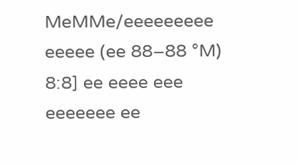MeMMe/eeeeeeeee eeeee (ee 88–88 °M) 8:8] ee eeee eee eeeeeee ee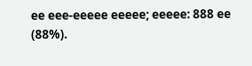ee eee-eeeee eeeee; eeeee: 888 ee (88%).